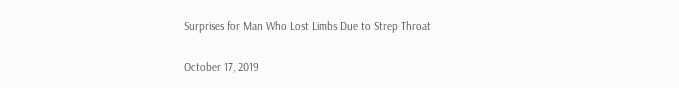Surprises for Man Who Lost Limbs Due to Strep Throat

October 17, 2019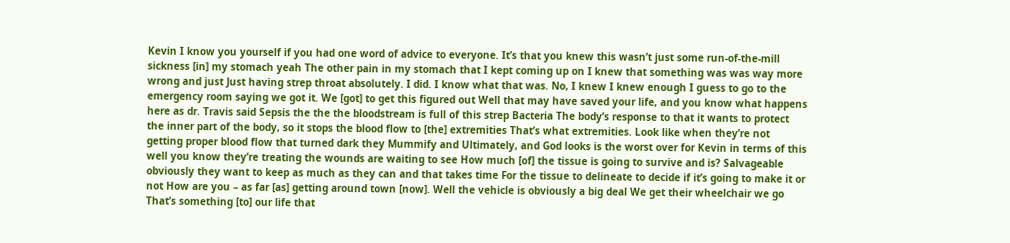Kevin I know you yourself if you had one word of advice to everyone. It’s that you knew this wasn’t just some run-of-the-mill sickness [in] my stomach yeah The other pain in my stomach that I kept coming up on I knew that something was was way more wrong and just Just having strep throat absolutely. I did. I know what that was. No, I knew I knew enough I guess to go to the emergency room saying we got it. We [got] to get this figured out Well that may have saved your life, and you know what happens here as dr. Travis said Sepsis the the the bloodstream is full of this strep Bacteria The body’s response to that it wants to protect the inner part of the body, so it stops the blood flow to [the] extremities That’s what extremities. Look like when they’re not getting proper blood flow that turned dark they Mummify and Ultimately, and God looks is the worst over for Kevin in terms of this well you know they’re treating the wounds are waiting to see How much [of] the tissue is going to survive and is? Salvageable obviously they want to keep as much as they can and that takes time For the tissue to delineate to decide if it’s going to make it or not How are you – as far [as] getting around town [now]. Well the vehicle is obviously a big deal We get their wheelchair we go That’s something [to] our life that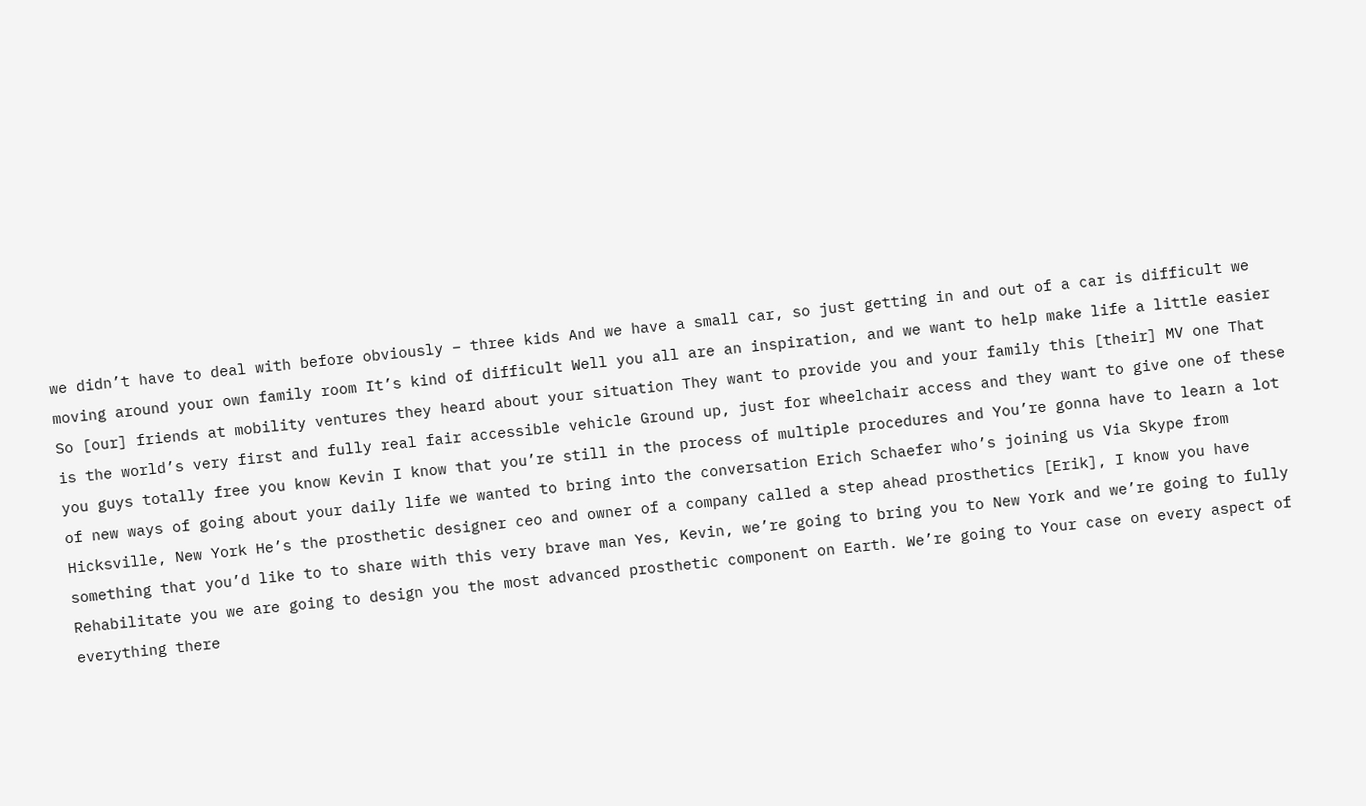we didn’t have to deal with before obviously – three kids And we have a small car, so just getting in and out of a car is difficult we moving around your own family room It’s kind of difficult Well you all are an inspiration, and we want to help make life a little easier So [our] friends at mobility ventures they heard about your situation They want to provide you and your family this [their] MV one That is the world’s very first and fully real fair accessible vehicle Ground up, just for wheelchair access and they want to give one of these you guys totally free you know Kevin I know that you’re still in the process of multiple procedures and You’re gonna have to learn a lot of new ways of going about your daily life we wanted to bring into the conversation Erich Schaefer who’s joining us Via Skype from Hicksville, New York He’s the prosthetic designer ceo and owner of a company called a step ahead prosthetics [Erik], I know you have something that you’d like to to share with this very brave man Yes, Kevin, we’re going to bring you to New York and we’re going to fully Rehabilitate you we are going to design you the most advanced prosthetic component on Earth. We’re going to Your case on every aspect of everything there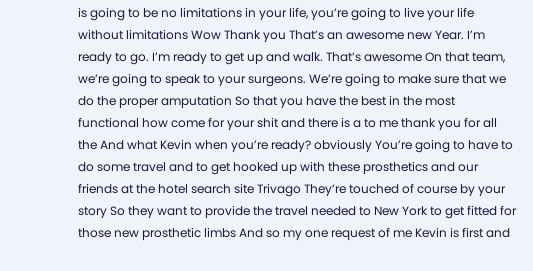is going to be no limitations in your life, you’re going to live your life without limitations Wow Thank you That’s an awesome new Year. I’m ready to go. I’m ready to get up and walk. That’s awesome On that team, we’re going to speak to your surgeons. We’re going to make sure that we do the proper amputation So that you have the best in the most functional how come for your shit and there is a to me thank you for all the And what Kevin when you’re ready? obviously You’re going to have to do some travel and to get hooked up with these prosthetics and our friends at the hotel search site Trivago They’re touched of course by your story So they want to provide the travel needed to New York to get fitted for those new prosthetic limbs And so my one request of me Kevin is first and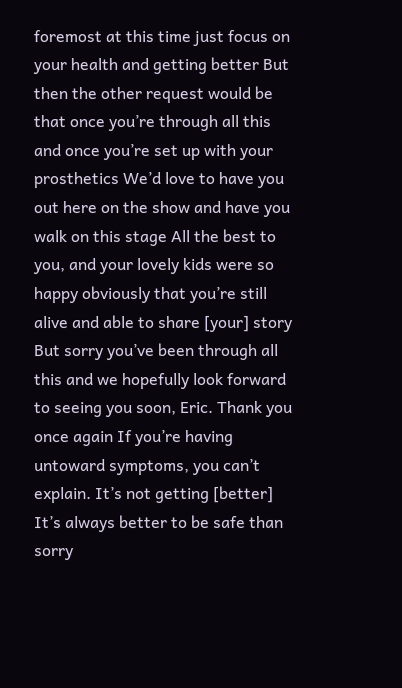foremost at this time just focus on your health and getting better But then the other request would be that once you’re through all this and once you’re set up with your prosthetics We’d love to have you out here on the show and have you walk on this stage All the best to you, and your lovely kids were so happy obviously that you’re still alive and able to share [your] story But sorry you’ve been through all this and we hopefully look forward to seeing you soon, Eric. Thank you once again If you’re having untoward symptoms, you can’t explain. It’s not getting [better] It’s always better to be safe than sorry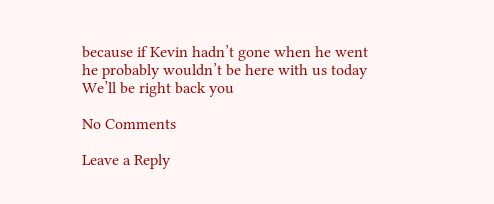because if Kevin hadn’t gone when he went he probably wouldn’t be here with us today We’ll be right back you

No Comments

Leave a Reply